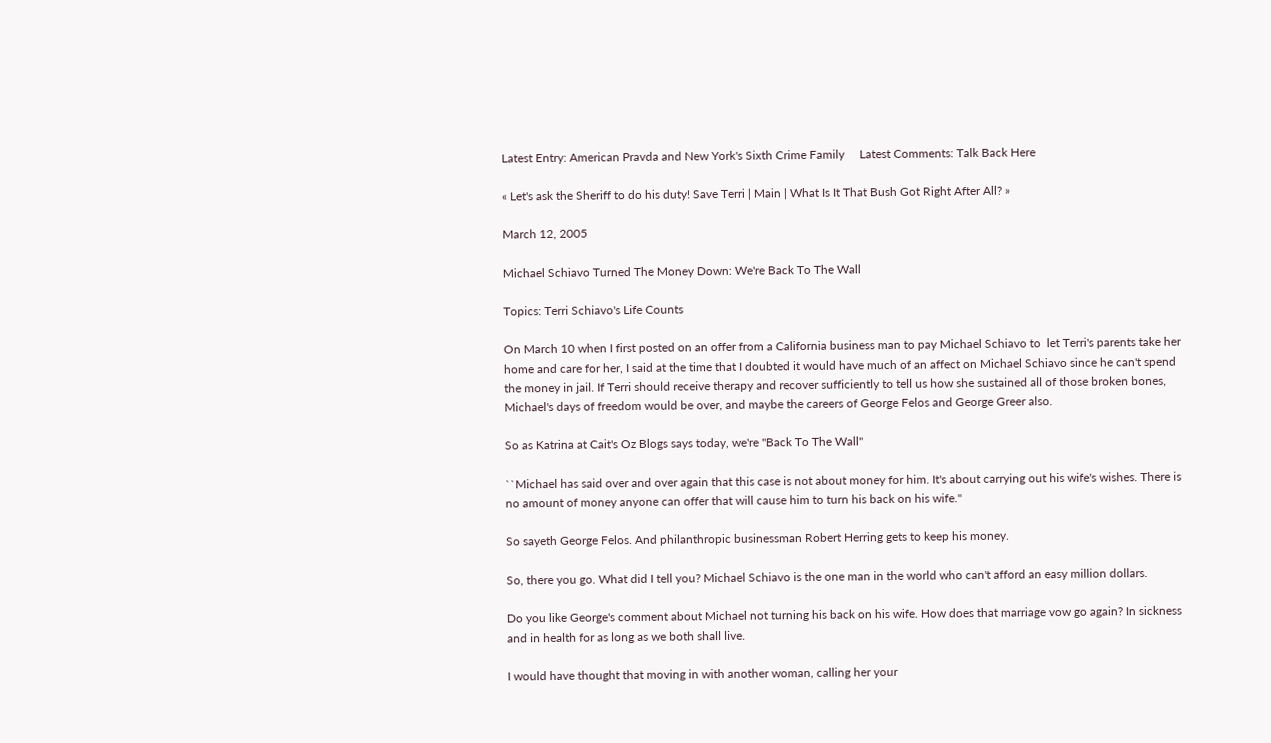Latest Entry: American Pravda and New York's Sixth Crime Family     Latest Comments: Talk Back Here

« Let's ask the Sheriff to do his duty! Save Terri | Main | What Is It That Bush Got Right After All? »

March 12, 2005

Michael Schiavo Turned The Money Down: We're Back To The Wall

Topics: Terri Schiavo's Life Counts

On March 10 when I first posted on an offer from a California business man to pay Michael Schiavo to  let Terri's parents take her home and care for her, I said at the time that I doubted it would have much of an affect on Michael Schiavo since he can't spend the money in jail. If Terri should receive therapy and recover sufficiently to tell us how she sustained all of those broken bones, Michael's days of freedom would be over, and maybe the careers of George Felos and George Greer also.

So as Katrina at Cait's Oz Blogs says today, we're "Back To The Wall"

``Michael has said over and over again that this case is not about money for him. It's about carrying out his wife's wishes. There is no amount of money anyone can offer that will cause him to turn his back on his wife.''

So sayeth George Felos. And philanthropic businessman Robert Herring gets to keep his money.

So, there you go. What did I tell you? Michael Schiavo is the one man in the world who can't afford an easy million dollars.

Do you like George's comment about Michael not turning his back on his wife. How does that marriage vow go again? In sickness and in health for as long as we both shall live.

I would have thought that moving in with another woman, calling her your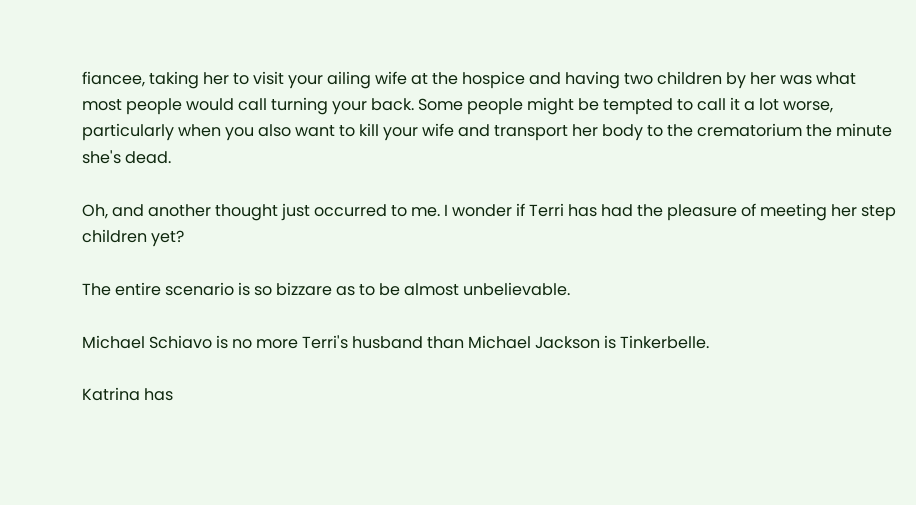fiancee, taking her to visit your ailing wife at the hospice and having two children by her was what most people would call turning your back. Some people might be tempted to call it a lot worse, particularly when you also want to kill your wife and transport her body to the crematorium the minute she's dead.

Oh, and another thought just occurred to me. I wonder if Terri has had the pleasure of meeting her step children yet?

The entire scenario is so bizzare as to be almost unbelievable.

Michael Schiavo is no more Terri's husband than Michael Jackson is Tinkerbelle.

Katrina has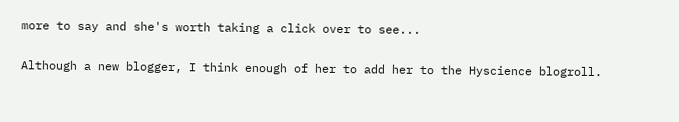more to say and she's worth taking a click over to see...

Although a new blogger, I think enough of her to add her to the Hyscience blogroll.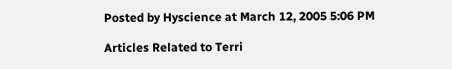Posted by Hyscience at March 12, 2005 5:06 PM

Articles Related to Terri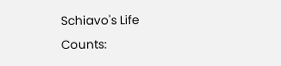Schiavo's Life Counts: